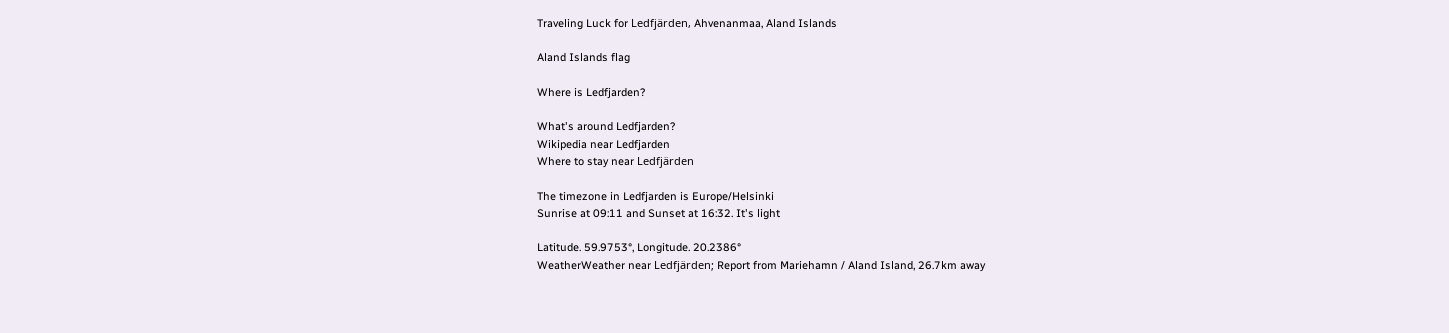Traveling Luck for Ledfjärden, Ahvenanmaa, Aland Islands

Aland Islands flag

Where is Ledfjarden?

What's around Ledfjarden?
Wikipedia near Ledfjarden
Where to stay near Ledfjärden

The timezone in Ledfjarden is Europe/Helsinki
Sunrise at 09:11 and Sunset at 16:32. It's light

Latitude. 59.9753°, Longitude. 20.2386°
WeatherWeather near Ledfjärden; Report from Mariehamn / Aland Island, 26.7km away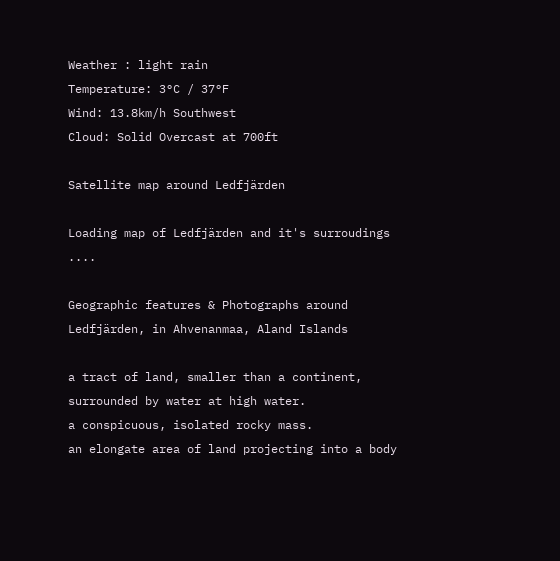Weather : light rain
Temperature: 3°C / 37°F
Wind: 13.8km/h Southwest
Cloud: Solid Overcast at 700ft

Satellite map around Ledfjärden

Loading map of Ledfjärden and it's surroudings ....

Geographic features & Photographs around Ledfjärden, in Ahvenanmaa, Aland Islands

a tract of land, smaller than a continent, surrounded by water at high water.
a conspicuous, isolated rocky mass.
an elongate area of land projecting into a body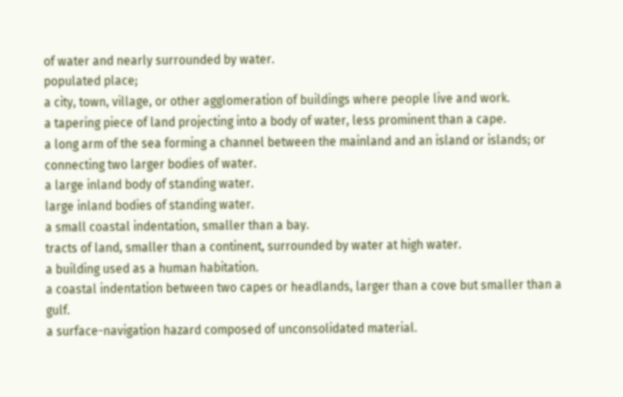of water and nearly surrounded by water.
populated place;
a city, town, village, or other agglomeration of buildings where people live and work.
a tapering piece of land projecting into a body of water, less prominent than a cape.
a long arm of the sea forming a channel between the mainland and an island or islands; or connecting two larger bodies of water.
a large inland body of standing water.
large inland bodies of standing water.
a small coastal indentation, smaller than a bay.
tracts of land, smaller than a continent, surrounded by water at high water.
a building used as a human habitation.
a coastal indentation between two capes or headlands, larger than a cove but smaller than a gulf.
a surface-navigation hazard composed of unconsolidated material.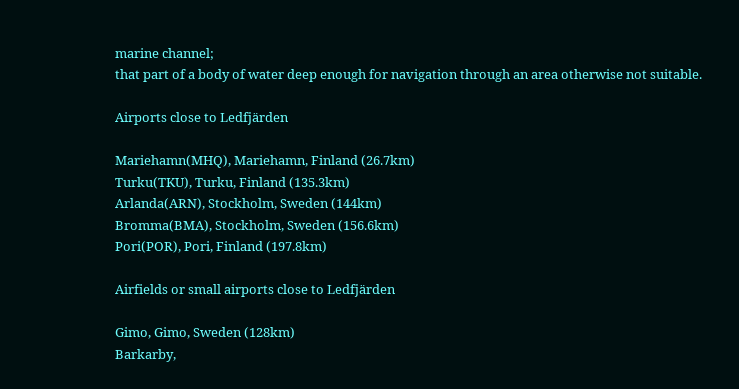marine channel;
that part of a body of water deep enough for navigation through an area otherwise not suitable.

Airports close to Ledfjärden

Mariehamn(MHQ), Mariehamn, Finland (26.7km)
Turku(TKU), Turku, Finland (135.3km)
Arlanda(ARN), Stockholm, Sweden (144km)
Bromma(BMA), Stockholm, Sweden (156.6km)
Pori(POR), Pori, Finland (197.8km)

Airfields or small airports close to Ledfjärden

Gimo, Gimo, Sweden (128km)
Barkarby,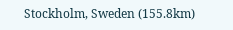Stockholm, Sweden (155.8km)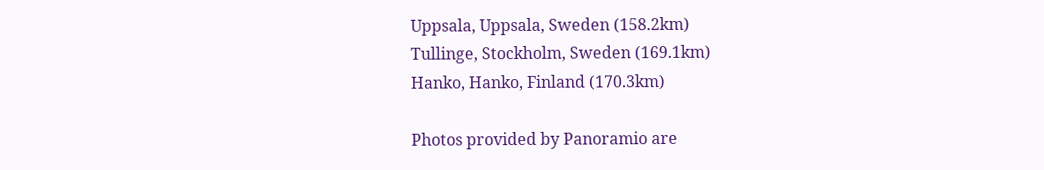Uppsala, Uppsala, Sweden (158.2km)
Tullinge, Stockholm, Sweden (169.1km)
Hanko, Hanko, Finland (170.3km)

Photos provided by Panoramio are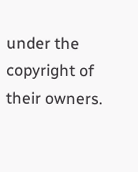under the copyright of their owners.